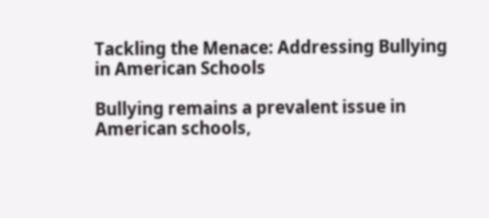Tackling the Menace: Addressing Bullying in American Schools

Bullying remains a prevalent issue in American schools,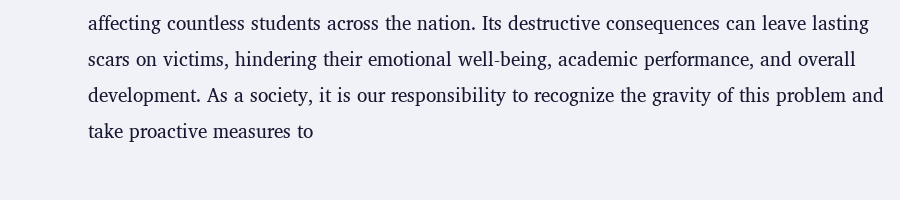affecting countless students across the nation. Its destructive consequences can leave lasting scars on victims, hindering their emotional well-being, academic performance, and overall development. As a society, it is our responsibility to recognize the gravity of this problem and take proactive measures to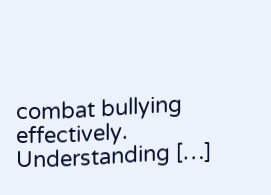combat bullying effectively. Understanding […]